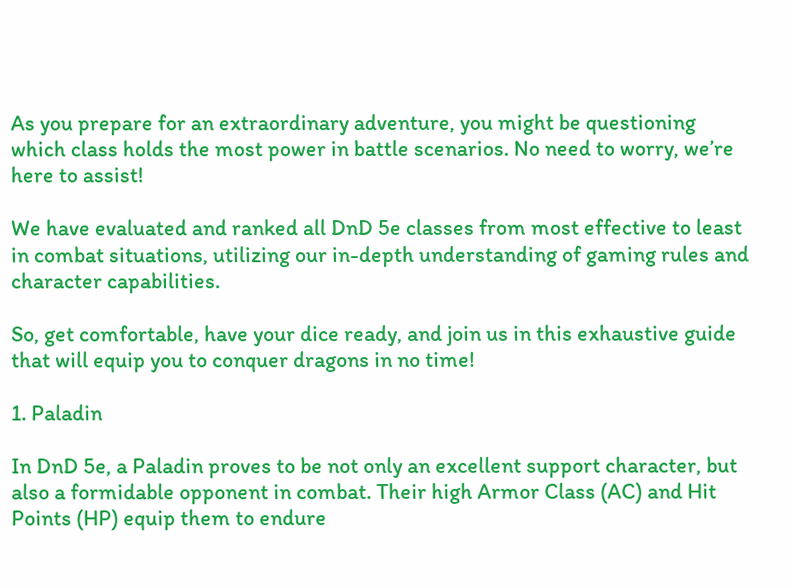As you prepare for an extraordinary adventure, you might be questioning which class holds the most power in battle scenarios. No need to worry, we’re here to assist!

We have evaluated and ranked all DnD 5e classes from most effective to least in combat situations, utilizing our in-depth understanding of gaming rules and character capabilities.

So, get comfortable, have your dice ready, and join us in this exhaustive guide that will equip you to conquer dragons in no time!

1. Paladin

In DnD 5e, a Paladin proves to be not only an excellent support character, but also a formidable opponent in combat. Their high Armor Class (AC) and Hit Points (HP) equip them to endure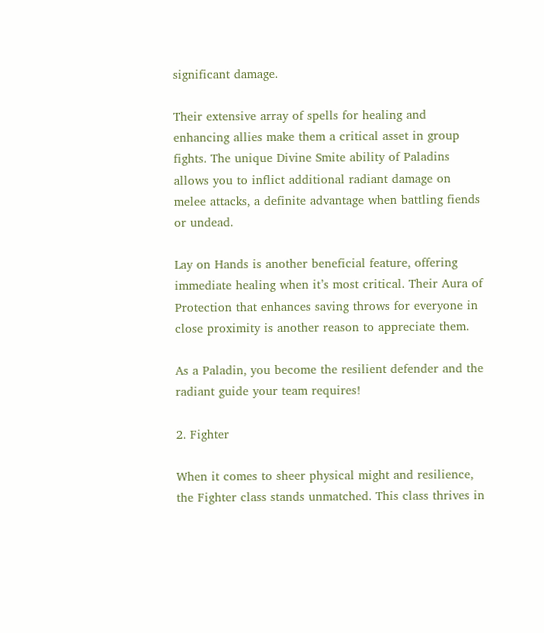significant damage.

Their extensive array of spells for healing and enhancing allies make them a critical asset in group fights. The unique Divine Smite ability of Paladins allows you to inflict additional radiant damage on melee attacks, a definite advantage when battling fiends or undead.

Lay on Hands is another beneficial feature, offering immediate healing when it’s most critical. Their Aura of Protection that enhances saving throws for everyone in close proximity is another reason to appreciate them.

As a Paladin, you become the resilient defender and the radiant guide your team requires!

2. Fighter

When it comes to sheer physical might and resilience, the Fighter class stands unmatched. This class thrives in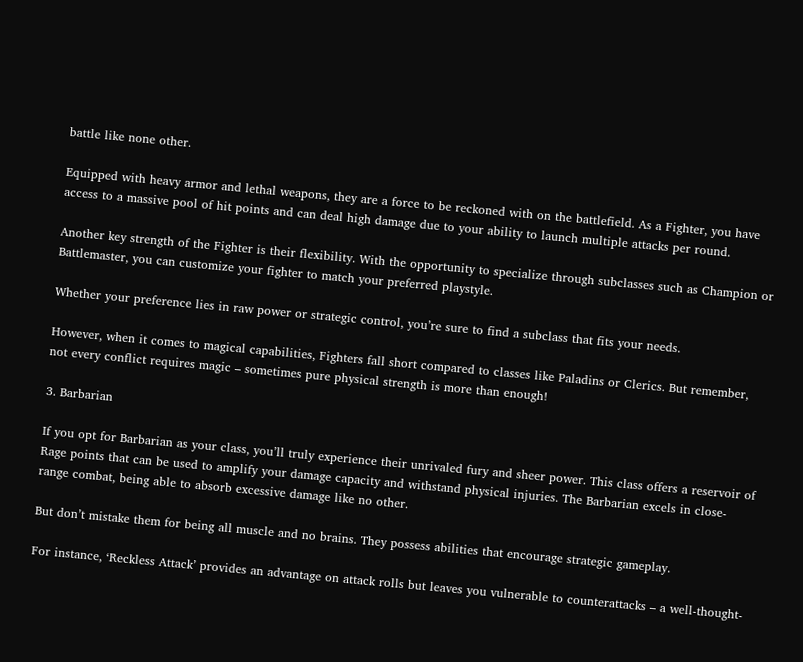battle like none other.

Equipped with heavy armor and lethal weapons, they are a force to be reckoned with on the battlefield. As a Fighter, you have access to a massive pool of hit points and can deal high damage due to your ability to launch multiple attacks per round.

Another key strength of the Fighter is their flexibility. With the opportunity to specialize through subclasses such as Champion or Battlemaster, you can customize your fighter to match your preferred playstyle.

Whether your preference lies in raw power or strategic control, you’re sure to find a subclass that fits your needs.

However, when it comes to magical capabilities, Fighters fall short compared to classes like Paladins or Clerics. But remember, not every conflict requires magic – sometimes pure physical strength is more than enough!

3. Barbarian

If you opt for Barbarian as your class, you’ll truly experience their unrivaled fury and sheer power. This class offers a reservoir of Rage points that can be used to amplify your damage capacity and withstand physical injuries. The Barbarian excels in close-range combat, being able to absorb excessive damage like no other.

But don’t mistake them for being all muscle and no brains. They possess abilities that encourage strategic gameplay.

For instance, ‘Reckless Attack’ provides an advantage on attack rolls but leaves you vulnerable to counterattacks – a well-thought-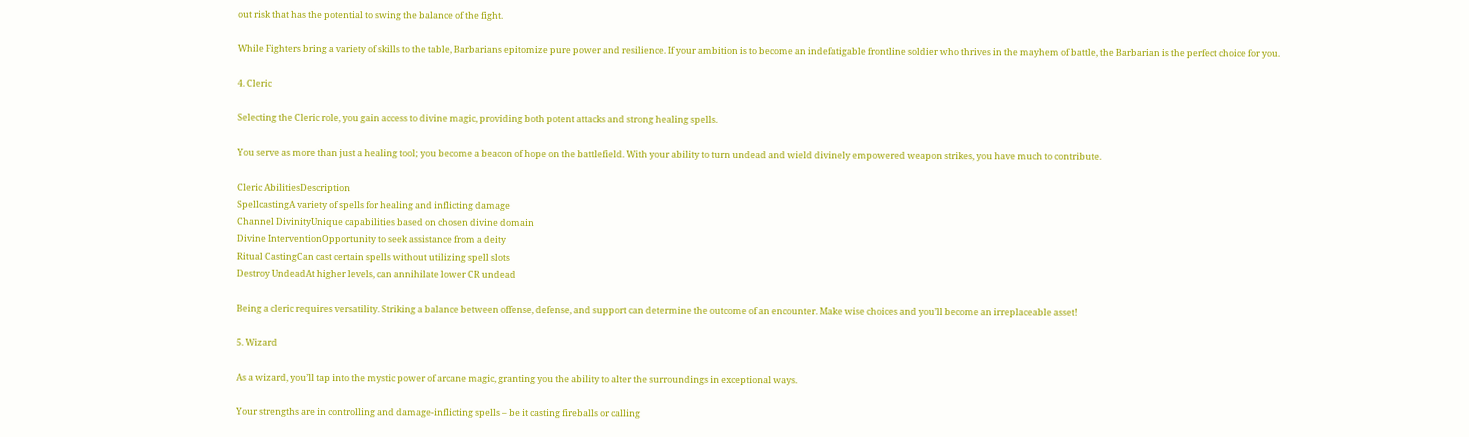out risk that has the potential to swing the balance of the fight.

While Fighters bring a variety of skills to the table, Barbarians epitomize pure power and resilience. If your ambition is to become an indefatigable frontline soldier who thrives in the mayhem of battle, the Barbarian is the perfect choice for you.

4. Cleric

Selecting the Cleric role, you gain access to divine magic, providing both potent attacks and strong healing spells.

You serve as more than just a healing tool; you become a beacon of hope on the battlefield. With your ability to turn undead and wield divinely empowered weapon strikes, you have much to contribute.

Cleric AbilitiesDescription
SpellcastingA variety of spells for healing and inflicting damage
Channel DivinityUnique capabilities based on chosen divine domain
Divine InterventionOpportunity to seek assistance from a deity
Ritual CastingCan cast certain spells without utilizing spell slots
Destroy UndeadAt higher levels, can annihilate lower CR undead

Being a cleric requires versatility. Striking a balance between offense, defense, and support can determine the outcome of an encounter. Make wise choices and you’ll become an irreplaceable asset!

5. Wizard

As a wizard, you’ll tap into the mystic power of arcane magic, granting you the ability to alter the surroundings in exceptional ways.

Your strengths are in controlling and damage-inflicting spells – be it casting fireballs or calling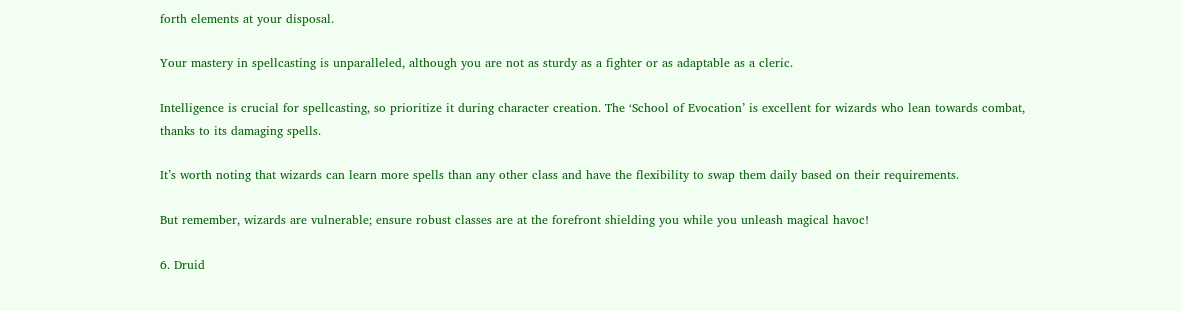forth elements at your disposal.

Your mastery in spellcasting is unparalleled, although you are not as sturdy as a fighter or as adaptable as a cleric.

Intelligence is crucial for spellcasting, so prioritize it during character creation. The ‘School of Evocation’ is excellent for wizards who lean towards combat, thanks to its damaging spells.

It’s worth noting that wizards can learn more spells than any other class and have the flexibility to swap them daily based on their requirements.

But remember, wizards are vulnerable; ensure robust classes are at the forefront shielding you while you unleash magical havoc!

6. Druid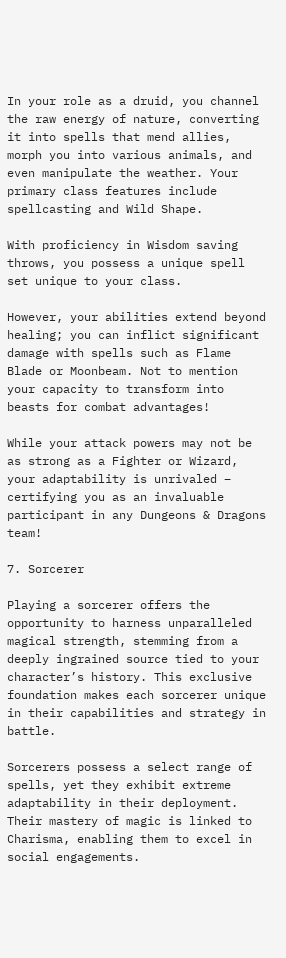In your role as a druid, you channel the raw energy of nature, converting it into spells that mend allies, morph you into various animals, and even manipulate the weather. Your primary class features include spellcasting and Wild Shape.

With proficiency in Wisdom saving throws, you possess a unique spell set unique to your class.

However, your abilities extend beyond healing; you can inflict significant damage with spells such as Flame Blade or Moonbeam. Not to mention your capacity to transform into beasts for combat advantages!

While your attack powers may not be as strong as a Fighter or Wizard, your adaptability is unrivaled – certifying you as an invaluable participant in any Dungeons & Dragons team!

7. Sorcerer

Playing a sorcerer offers the opportunity to harness unparalleled magical strength, stemming from a deeply ingrained source tied to your character’s history. This exclusive foundation makes each sorcerer unique in their capabilities and strategy in battle.

Sorcerers possess a select range of spells, yet they exhibit extreme adaptability in their deployment. Their mastery of magic is linked to Charisma, enabling them to excel in social engagements.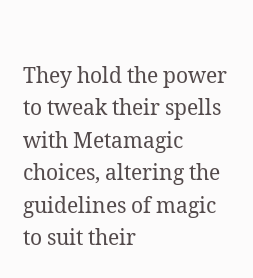They hold the power to tweak their spells with Metamagic choices, altering the guidelines of magic to suit their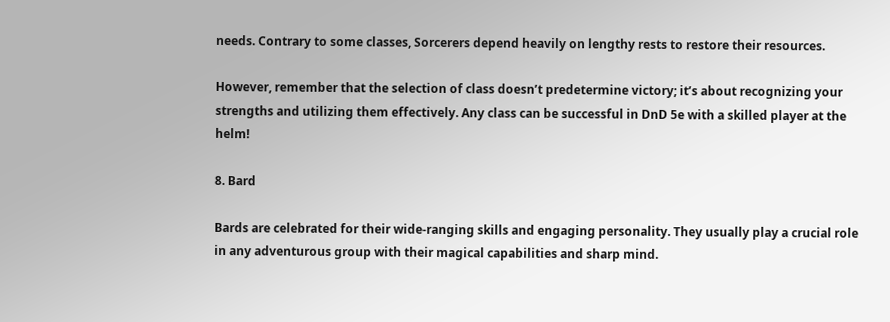needs. Contrary to some classes, Sorcerers depend heavily on lengthy rests to restore their resources.

However, remember that the selection of class doesn’t predetermine victory; it’s about recognizing your strengths and utilizing them effectively. Any class can be successful in DnD 5e with a skilled player at the helm!

8. Bard

Bards are celebrated for their wide-ranging skills and engaging personality. They usually play a crucial role in any adventurous group with their magical capabilities and sharp mind.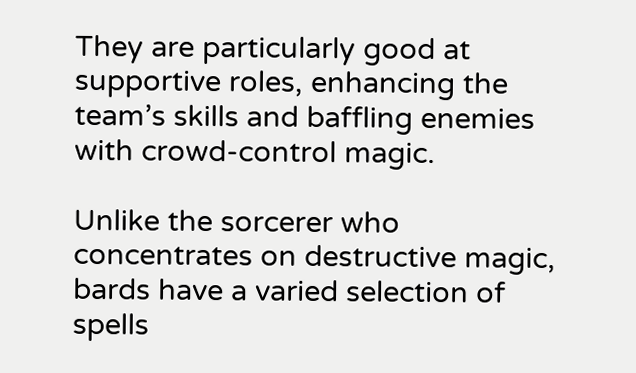They are particularly good at supportive roles, enhancing the team’s skills and baffling enemies with crowd-control magic.

Unlike the sorcerer who concentrates on destructive magic, bards have a varied selection of spells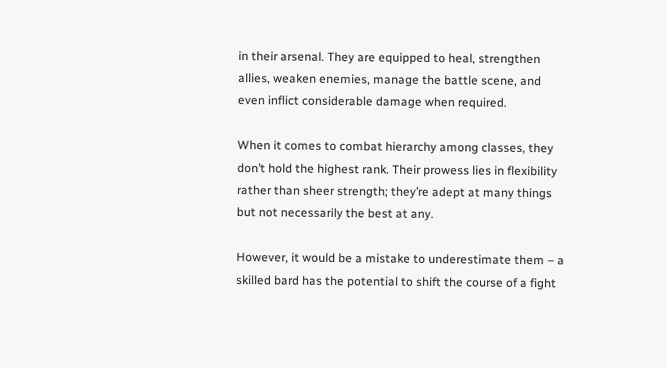in their arsenal. They are equipped to heal, strengthen allies, weaken enemies, manage the battle scene, and even inflict considerable damage when required.

When it comes to combat hierarchy among classes, they don’t hold the highest rank. Their prowess lies in flexibility rather than sheer strength; they’re adept at many things but not necessarily the best at any.

However, it would be a mistake to underestimate them – a skilled bard has the potential to shift the course of a fight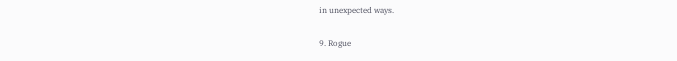in unexpected ways.

9. Rogue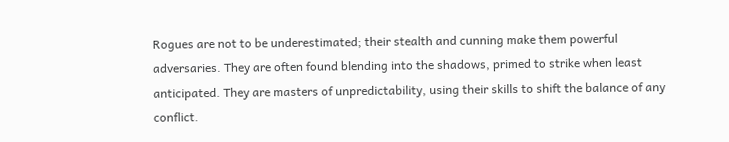Rogues are not to be underestimated; their stealth and cunning make them powerful adversaries. They are often found blending into the shadows, primed to strike when least anticipated. They are masters of unpredictability, using their skills to shift the balance of any conflict.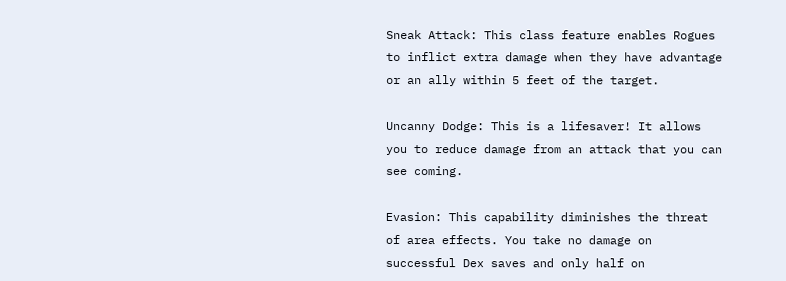Sneak Attack: This class feature enables Rogues to inflict extra damage when they have advantage or an ally within 5 feet of the target.

Uncanny Dodge: This is a lifesaver! It allows you to reduce damage from an attack that you can see coming.

Evasion: This capability diminishes the threat of area effects. You take no damage on successful Dex saves and only half on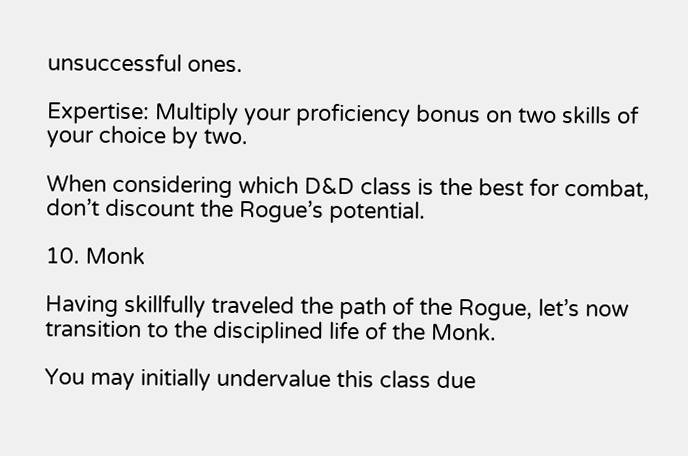unsuccessful ones.

Expertise: Multiply your proficiency bonus on two skills of your choice by two.

When considering which D&D class is the best for combat, don’t discount the Rogue’s potential.

10. Monk

Having skillfully traveled the path of the Rogue, let’s now transition to the disciplined life of the Monk.

You may initially undervalue this class due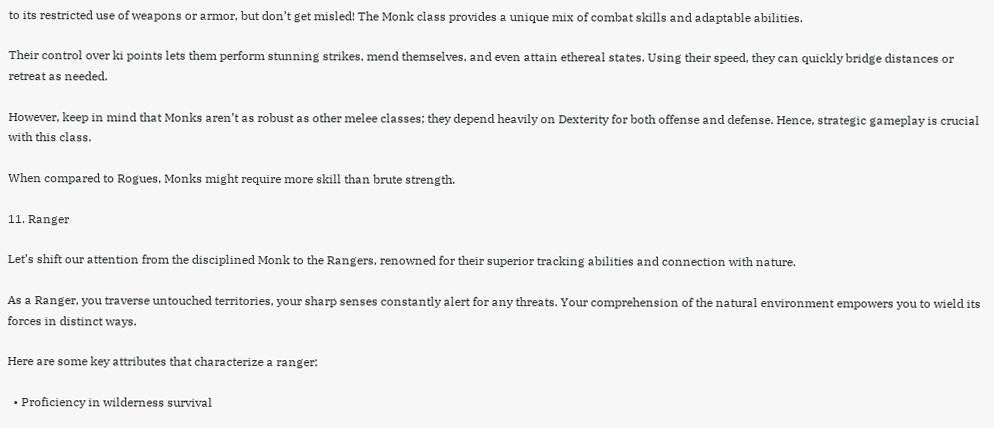to its restricted use of weapons or armor, but don’t get misled! The Monk class provides a unique mix of combat skills and adaptable abilities.

Their control over ki points lets them perform stunning strikes, mend themselves, and even attain ethereal states. Using their speed, they can quickly bridge distances or retreat as needed.

However, keep in mind that Monks aren’t as robust as other melee classes; they depend heavily on Dexterity for both offense and defense. Hence, strategic gameplay is crucial with this class.

When compared to Rogues, Monks might require more skill than brute strength.

11. Ranger

Let’s shift our attention from the disciplined Monk to the Rangers, renowned for their superior tracking abilities and connection with nature.

As a Ranger, you traverse untouched territories, your sharp senses constantly alert for any threats. Your comprehension of the natural environment empowers you to wield its forces in distinct ways.

Here are some key attributes that characterize a ranger:

  • Proficiency in wilderness survival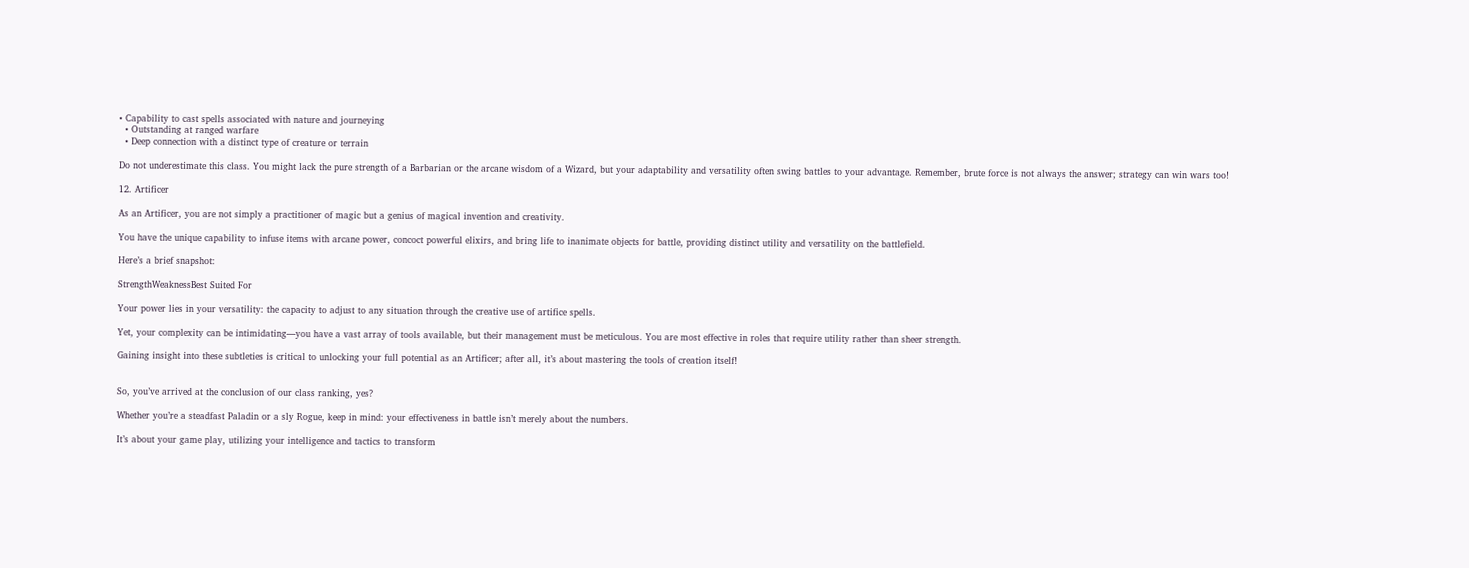• Capability to cast spells associated with nature and journeying
  • Outstanding at ranged warfare
  • Deep connection with a distinct type of creature or terrain

Do not underestimate this class. You might lack the pure strength of a Barbarian or the arcane wisdom of a Wizard, but your adaptability and versatility often swing battles to your advantage. Remember, brute force is not always the answer; strategy can win wars too!

12. Artificer

As an Artificer, you are not simply a practitioner of magic but a genius of magical invention and creativity.

You have the unique capability to infuse items with arcane power, concoct powerful elixirs, and bring life to inanimate objects for battle, providing distinct utility and versatility on the battlefield.

Here’s a brief snapshot:

StrengthWeaknessBest Suited For

Your power lies in your versatility: the capacity to adjust to any situation through the creative use of artifice spells.

Yet, your complexity can be intimidating—you have a vast array of tools available, but their management must be meticulous. You are most effective in roles that require utility rather than sheer strength.

Gaining insight into these subtleties is critical to unlocking your full potential as an Artificer; after all, it’s about mastering the tools of creation itself!


So, you’ve arrived at the conclusion of our class ranking, yes?

Whether you’re a steadfast Paladin or a sly Rogue, keep in mind: your effectiveness in battle isn’t merely about the numbers.

It’s about your game play, utilizing your intelligence and tactics to transform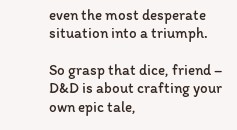even the most desperate situation into a triumph.

So grasp that dice, friend – D&D is about crafting your own epic tale,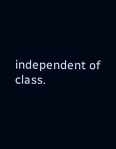independent of class.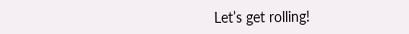Let’s get rolling!